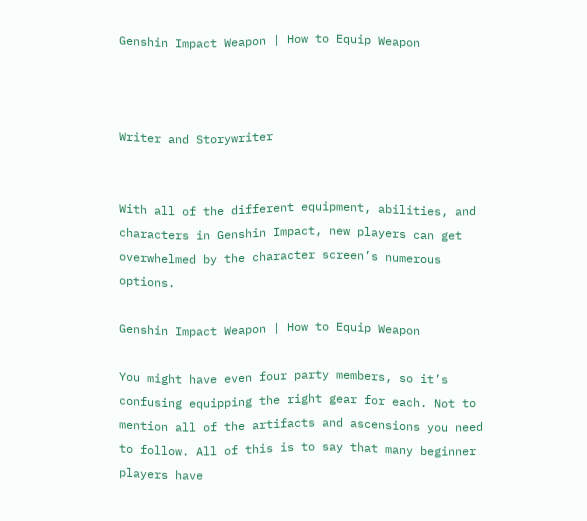Genshin Impact Weapon | How to Equip Weapon



Writer and Storywriter


With all of the different equipment, abilities, and characters in Genshin Impact, new players can get overwhelmed by the character screen’s numerous options.

Genshin Impact Weapon | How to Equip Weapon

You might have even four party members, so it’s confusing equipping the right gear for each. Not to mention all of the artifacts and ascensions you need to follow. All of this is to say that many beginner players have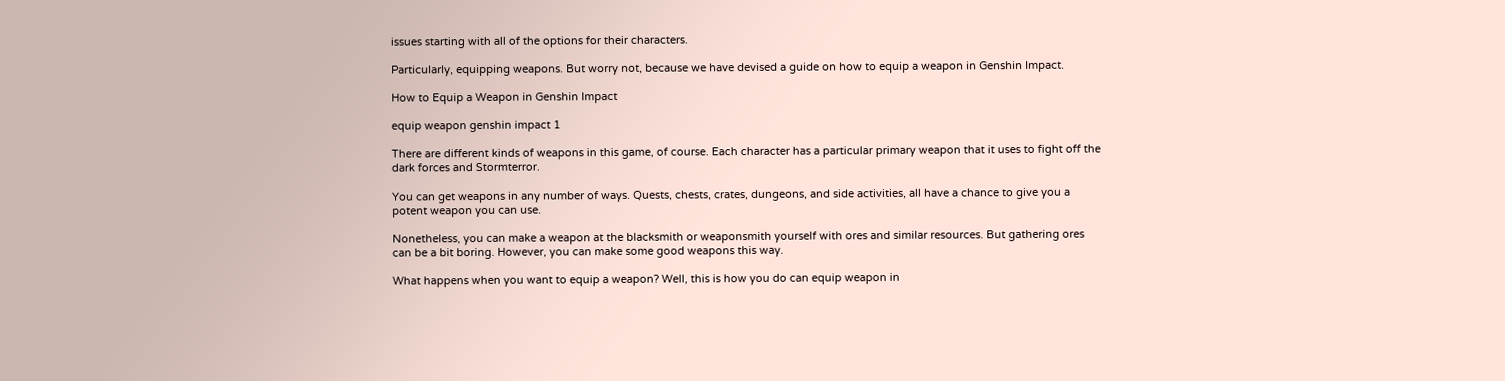issues starting with all of the options for their characters.

Particularly, equipping weapons. But worry not, because we have devised a guide on how to equip a weapon in Genshin Impact.

How to Equip a Weapon in Genshin Impact

equip weapon genshin impact 1

There are different kinds of weapons in this game, of course. Each character has a particular primary weapon that it uses to fight off the dark forces and Stormterror.

You can get weapons in any number of ways. Quests, chests, crates, dungeons, and side activities, all have a chance to give you a potent weapon you can use.

Nonetheless, you can make a weapon at the blacksmith or weaponsmith yourself with ores and similar resources. But gathering ores can be a bit boring. However, you can make some good weapons this way.

What happens when you want to equip a weapon? Well, this is how you do can equip weapon in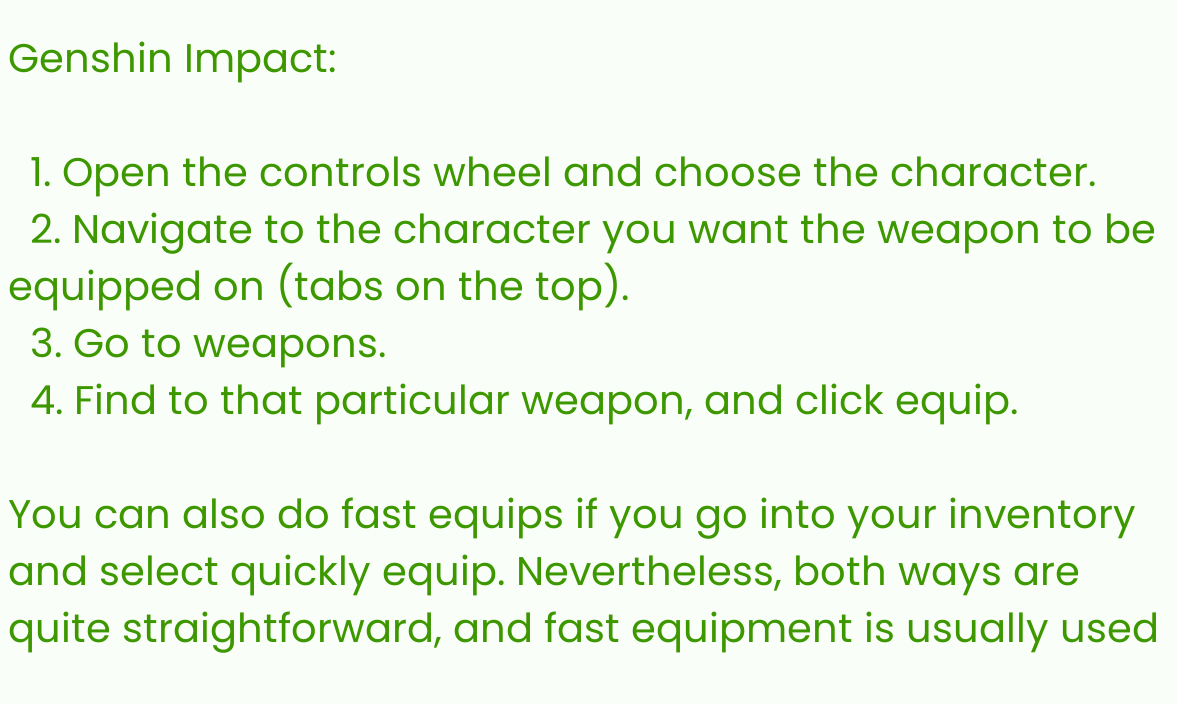Genshin Impact:

  1. Open the controls wheel and choose the character.
  2. Navigate to the character you want the weapon to be equipped on (tabs on the top).
  3. Go to weapons.
  4. Find to that particular weapon, and click equip.

You can also do fast equips if you go into your inventory and select quickly equip. Nevertheless, both ways are quite straightforward, and fast equipment is usually used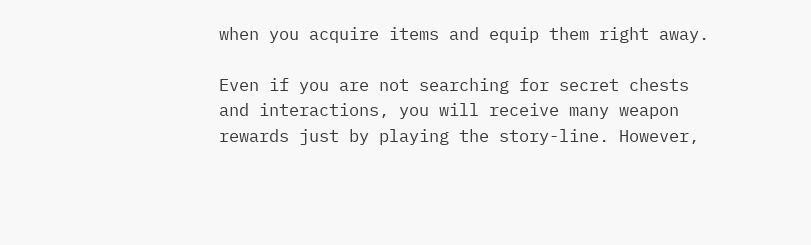when you acquire items and equip them right away.

Even if you are not searching for secret chests and interactions, you will receive many weapon rewards just by playing the story-line. However,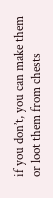if you don’t, you can make them or loot them from chests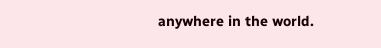anywhere in the world.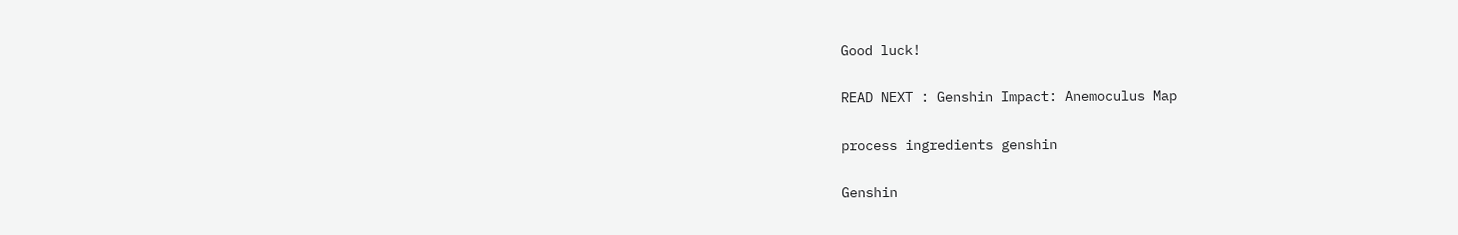Good luck!

READ NEXT : Genshin Impact: Anemoculus Map

process ingredients genshin

Genshin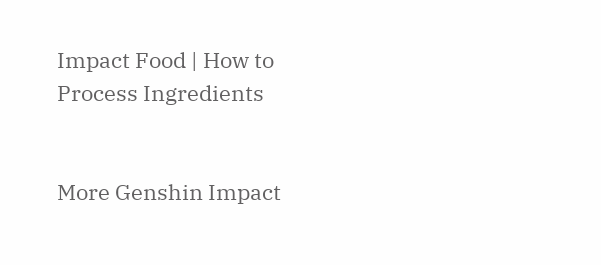Impact Food | How to Process Ingredients


More Genshin Impact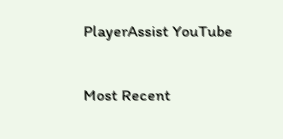PlayerAssist YouTube

Most Recent